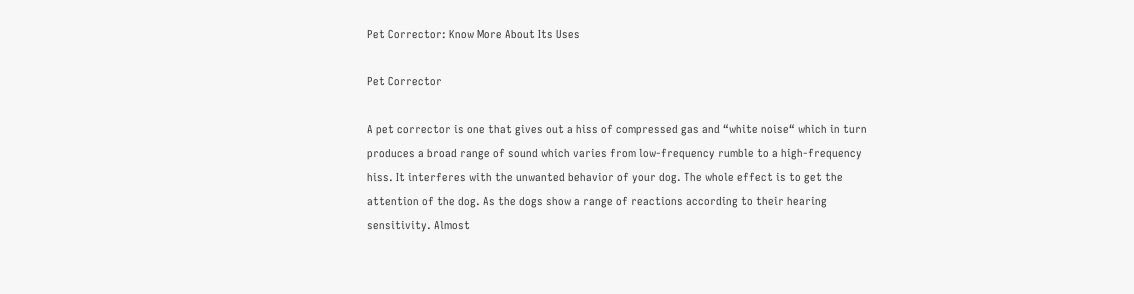Pet Corrector: Know More About Its Uses

Pet Corrector

A pet corrector is one that gives out a hiss of compressed gas and “white noise“ which in turn produces a broad range of sound which varies from low-frequency rumble to a high-frequency hiss. It interferes with the unwanted behavior of your dog. The whole effect is to get the attention of the dog. As the dogs show a range of reactions according to their hearing sensitivity. Almost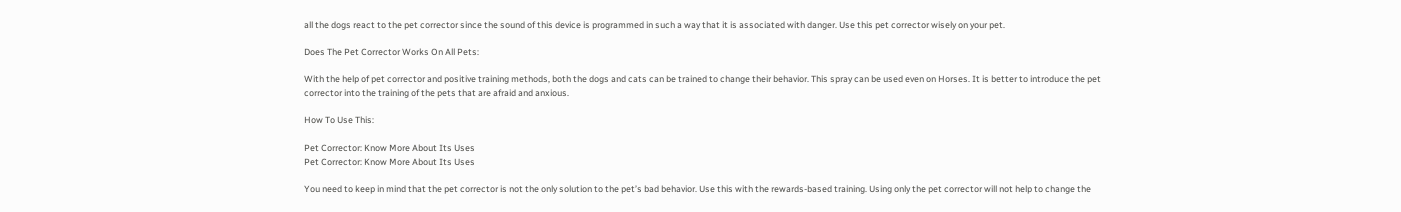all the dogs react to the pet corrector since the sound of this device is programmed in such a way that it is associated with danger. Use this pet corrector wisely on your pet.

Does The Pet Corrector Works On All Pets:

With the help of pet corrector and positive training methods, both the dogs and cats can be trained to change their behavior. This spray can be used even on Horses. It is better to introduce the pet corrector into the training of the pets that are afraid and anxious.

How To Use This:

Pet Corrector: Know More About Its Uses
Pet Corrector: Know More About Its Uses

You need to keep in mind that the pet corrector is not the only solution to the pet’s bad behavior. Use this with the rewards-based training. Using only the pet corrector will not help to change the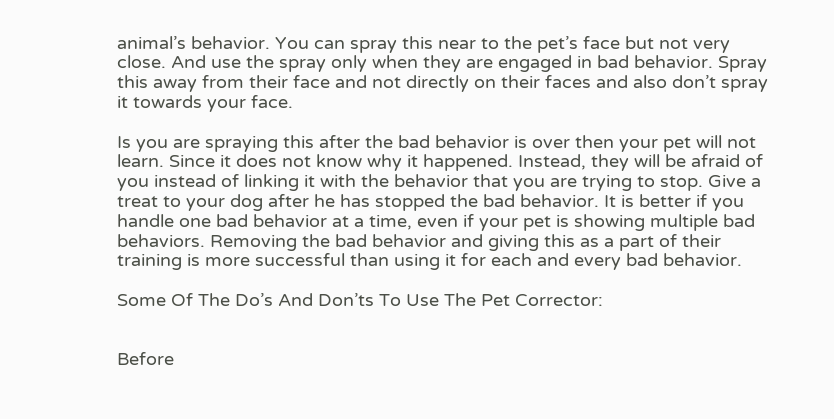animal’s behavior. You can spray this near to the pet’s face but not very close. And use the spray only when they are engaged in bad behavior. Spray this away from their face and not directly on their faces and also don’t spray it towards your face.

Is you are spraying this after the bad behavior is over then your pet will not learn. Since it does not know why it happened. Instead, they will be afraid of you instead of linking it with the behavior that you are trying to stop. Give a treat to your dog after he has stopped the bad behavior. It is better if you handle one bad behavior at a time, even if your pet is showing multiple bad behaviors. Removing the bad behavior and giving this as a part of their training is more successful than using it for each and every bad behavior.

Some Of The Do’s And Don’ts To Use The Pet Corrector:


Before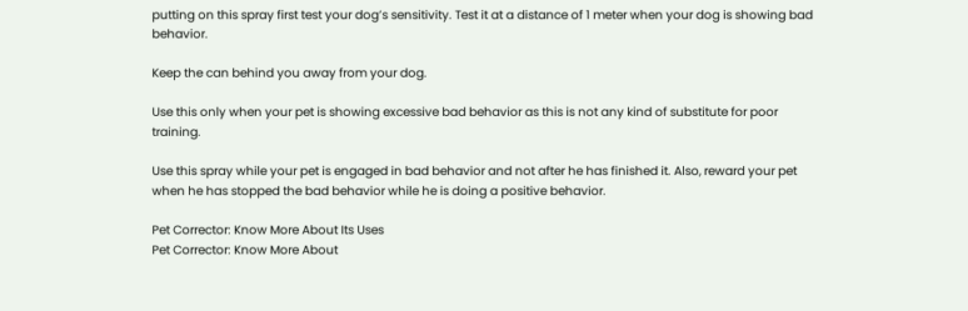putting on this spray first test your dog’s sensitivity. Test it at a distance of 1 meter when your dog is showing bad behavior.

Keep the can behind you away from your dog.

Use this only when your pet is showing excessive bad behavior as this is not any kind of substitute for poor training.

Use this spray while your pet is engaged in bad behavior and not after he has finished it. Also, reward your pet when he has stopped the bad behavior while he is doing a positive behavior.

Pet Corrector: Know More About Its Uses
Pet Corrector: Know More About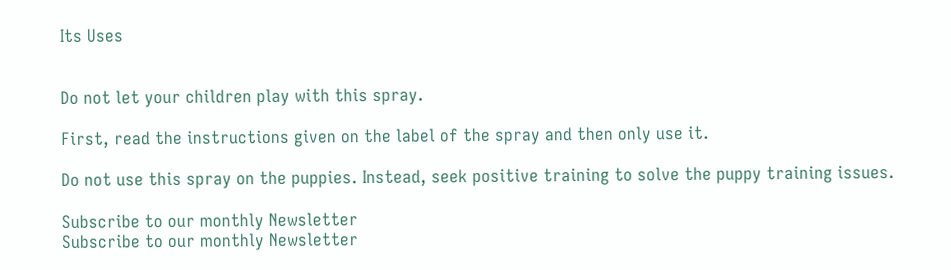Its Uses


Do not let your children play with this spray.

First, read the instructions given on the label of the spray and then only use it.

Do not use this spray on the puppies. Instead, seek positive training to solve the puppy training issues.

Subscribe to our monthly Newsletter
Subscribe to our monthly Newsletter